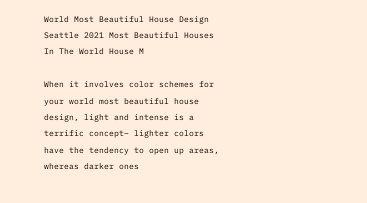World Most Beautiful House Design Seattle 2021 Most Beautiful Houses In The World House M

When it involves color schemes for your world most beautiful house design, light and intense is a terrific concept– lighter colors have the tendency to open up areas, whereas darker ones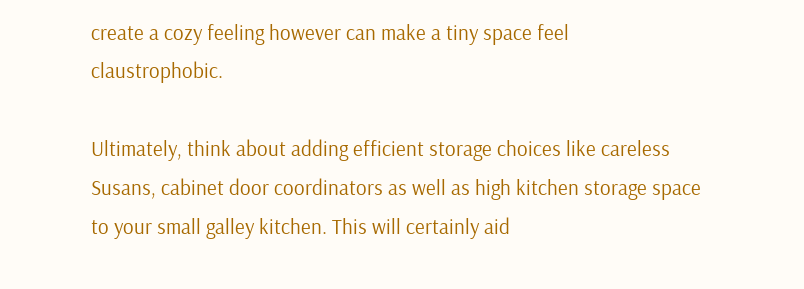create a cozy feeling however can make a tiny space feel claustrophobic.

Ultimately, think about adding efficient storage choices like careless Susans, cabinet door coordinators as well as high kitchen storage space to your small galley kitchen. This will certainly aid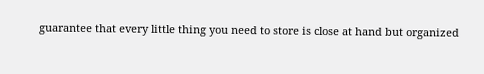guarantee that every little thing you need to store is close at hand but organized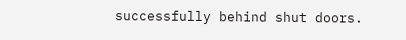successfully behind shut doors.